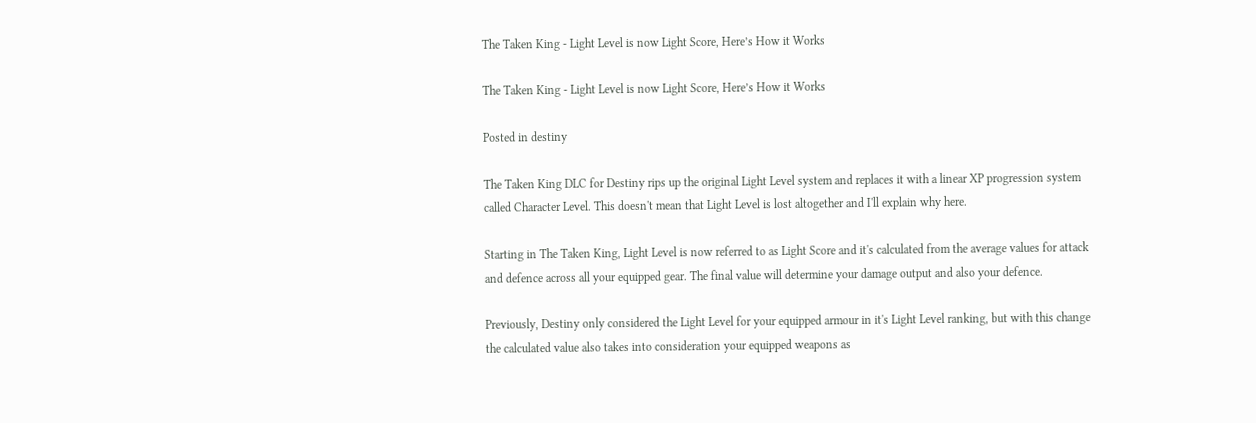The Taken King - Light Level is now Light Score, Here’s How it Works

The Taken King - Light Level is now Light Score, Here’s How it Works

Posted in destiny

The Taken King DLC for Destiny rips up the original Light Level system and replaces it with a linear XP progression system called Character Level. This doesn't mean that Light Level is lost altogether and I'll explain why here.

Starting in The Taken King, Light Level is now referred to as Light Score and it's calculated from the average values for attack and defence across all your equipped gear. The final value will determine your damage output and also your defence.

Previously, Destiny only considered the Light Level for your equipped armour in it's Light Level ranking, but with this change the calculated value also takes into consideration your equipped weapons as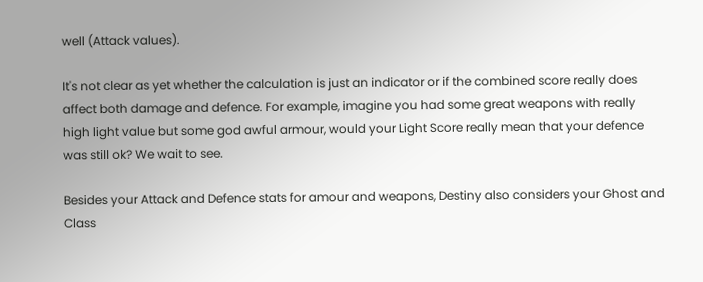well (Attack values).

It's not clear as yet whether the calculation is just an indicator or if the combined score really does affect both damage and defence. For example, imagine you had some great weapons with really high light value but some god awful armour, would your Light Score really mean that your defence was still ok? We wait to see.

Besides your Attack and Defence stats for amour and weapons, Destiny also considers your Ghost and Class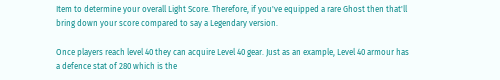Item to determine your overall Light Score. Therefore, if you've equipped a rare Ghost then that'll bring down your score compared to say a Legendary version.

Once players reach level 40 they can acquire Level 40 gear. Just as an example, Level 40 armour has a defence stat of 280 which is the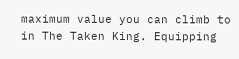maximum value you can climb to in The Taken King. Equipping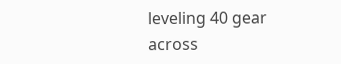leveling 40 gear across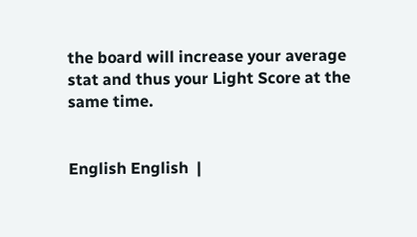the board will increase your average stat and thus your Light Score at the same time.


English English  |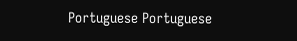Portuguese Portuguese